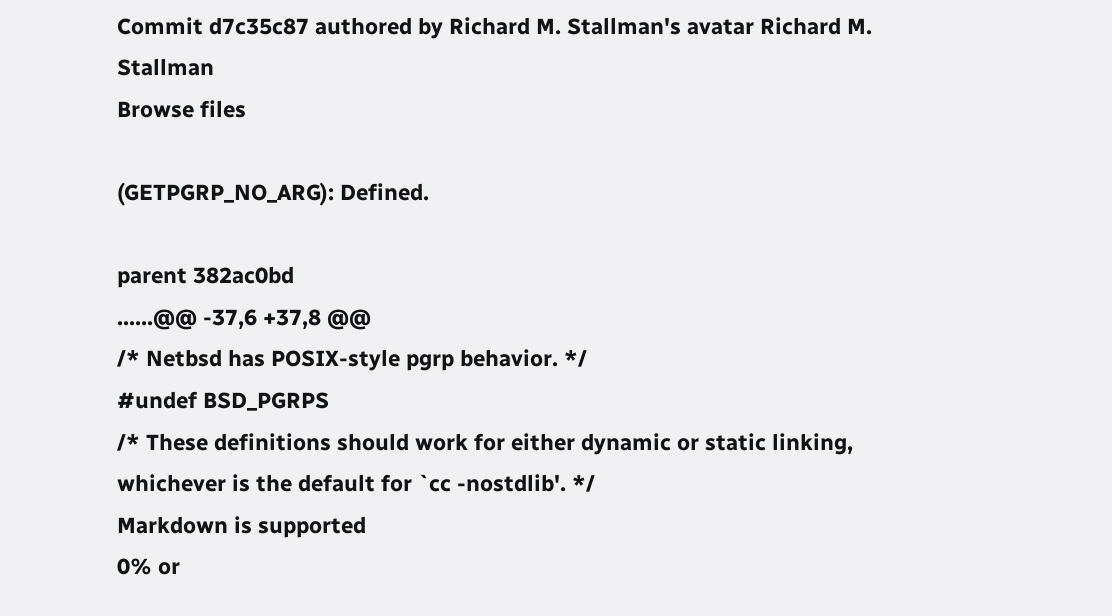Commit d7c35c87 authored by Richard M. Stallman's avatar Richard M. Stallman
Browse files

(GETPGRP_NO_ARG): Defined.

parent 382ac0bd
......@@ -37,6 +37,8 @@
/* Netbsd has POSIX-style pgrp behavior. */
#undef BSD_PGRPS
/* These definitions should work for either dynamic or static linking,
whichever is the default for `cc -nostdlib'. */
Markdown is supported
0% or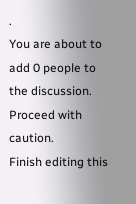.
You are about to add 0 people to the discussion. Proceed with caution.
Finish editing this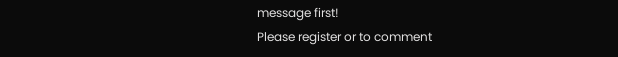message first!
Please register or to comment